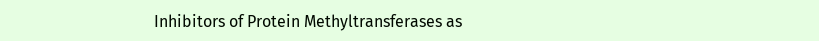Inhibitors of Protein Methyltransferases as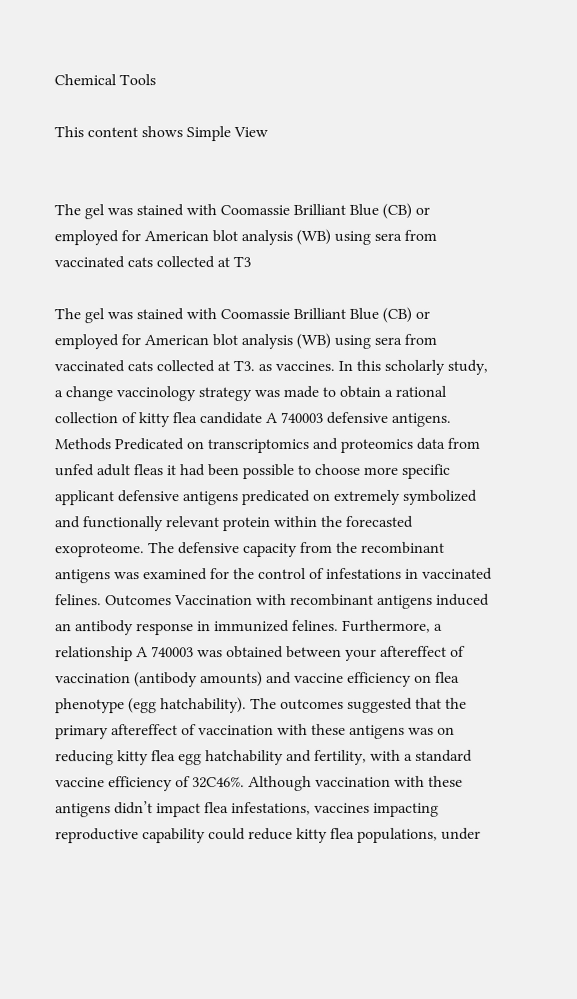Chemical Tools

This content shows Simple View


The gel was stained with Coomassie Brilliant Blue (CB) or employed for American blot analysis (WB) using sera from vaccinated cats collected at T3

The gel was stained with Coomassie Brilliant Blue (CB) or employed for American blot analysis (WB) using sera from vaccinated cats collected at T3. as vaccines. In this scholarly study, a change vaccinology strategy was made to obtain a rational collection of kitty flea candidate A 740003 defensive antigens. Methods Predicated on transcriptomics and proteomics data from unfed adult fleas it had been possible to choose more specific applicant defensive antigens predicated on extremely symbolized and functionally relevant protein within the forecasted exoproteome. The defensive capacity from the recombinant antigens was examined for the control of infestations in vaccinated felines. Outcomes Vaccination with recombinant antigens induced an antibody response in immunized felines. Furthermore, a relationship A 740003 was obtained between your aftereffect of vaccination (antibody amounts) and vaccine efficiency on flea phenotype (egg hatchability). The outcomes suggested that the primary aftereffect of vaccination with these antigens was on reducing kitty flea egg hatchability and fertility, with a standard vaccine efficiency of 32C46%. Although vaccination with these antigens didn’t impact flea infestations, vaccines impacting reproductive capability could reduce kitty flea populations, under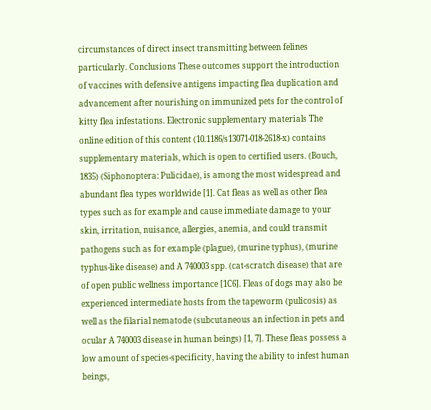circumstances of direct insect transmitting between felines particularly. Conclusions These outcomes support the introduction of vaccines with defensive antigens impacting flea duplication and advancement after nourishing on immunized pets for the control of kitty flea infestations. Electronic supplementary materials The online edition of this content (10.1186/s13071-018-2618-x) contains supplementary materials, which is open to certified users. (Bouch, 1835) (Siphonoptera: Pulicidae), is among the most widespread and abundant flea types worldwide [1]. Cat fleas as well as other flea types such as for example and cause immediate damage to your skin, irritation, nuisance, allergies, anemia, and could transmit pathogens such as for example (plague), (murine typhus), (murine typhus-like disease) and A 740003 spp. (cat-scratch disease) that are of open public wellness importance [1C6]. Fleas of dogs may also be experienced intermediate hosts from the tapeworm (pulicosis) as well as the filarial nematode (subcutaneous an infection in pets and ocular A 740003 disease in human beings) [1, 7]. These fleas possess a low amount of species-specificity, having the ability to infest human beings,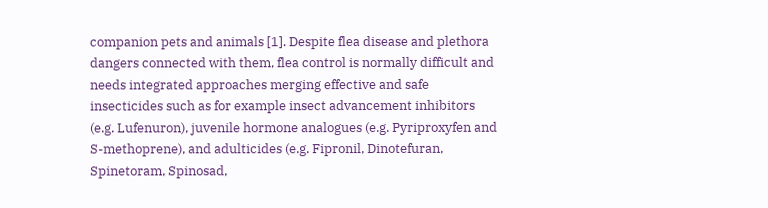companion pets and animals [1]. Despite flea disease and plethora dangers connected with them, flea control is normally difficult and needs integrated approaches merging effective and safe insecticides such as for example insect advancement inhibitors (e.g. Lufenuron), juvenile hormone analogues (e.g. Pyriproxyfen and S-methoprene), and adulticides (e.g. Fipronil, Dinotefuran, Spinetoram, Spinosad,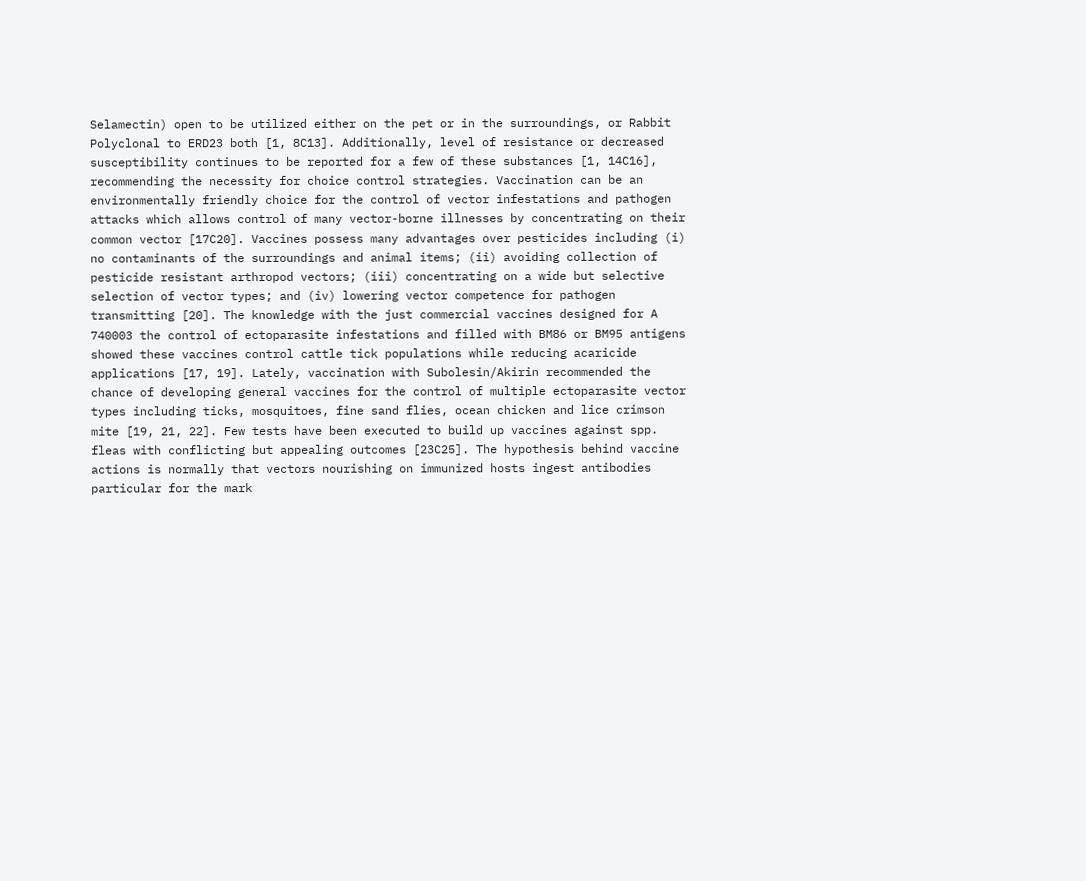Selamectin) open to be utilized either on the pet or in the surroundings, or Rabbit Polyclonal to ERD23 both [1, 8C13]. Additionally, level of resistance or decreased susceptibility continues to be reported for a few of these substances [1, 14C16], recommending the necessity for choice control strategies. Vaccination can be an environmentally friendly choice for the control of vector infestations and pathogen attacks which allows control of many vector-borne illnesses by concentrating on their common vector [17C20]. Vaccines possess many advantages over pesticides including (i) no contaminants of the surroundings and animal items; (ii) avoiding collection of pesticide resistant arthropod vectors; (iii) concentrating on a wide but selective selection of vector types; and (iv) lowering vector competence for pathogen transmitting [20]. The knowledge with the just commercial vaccines designed for A 740003 the control of ectoparasite infestations and filled with BM86 or BM95 antigens showed these vaccines control cattle tick populations while reducing acaricide applications [17, 19]. Lately, vaccination with Subolesin/Akirin recommended the chance of developing general vaccines for the control of multiple ectoparasite vector types including ticks, mosquitoes, fine sand flies, ocean chicken and lice crimson mite [19, 21, 22]. Few tests have been executed to build up vaccines against spp. fleas with conflicting but appealing outcomes [23C25]. The hypothesis behind vaccine actions is normally that vectors nourishing on immunized hosts ingest antibodies particular for the mark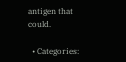antigen that could.

  • Categories: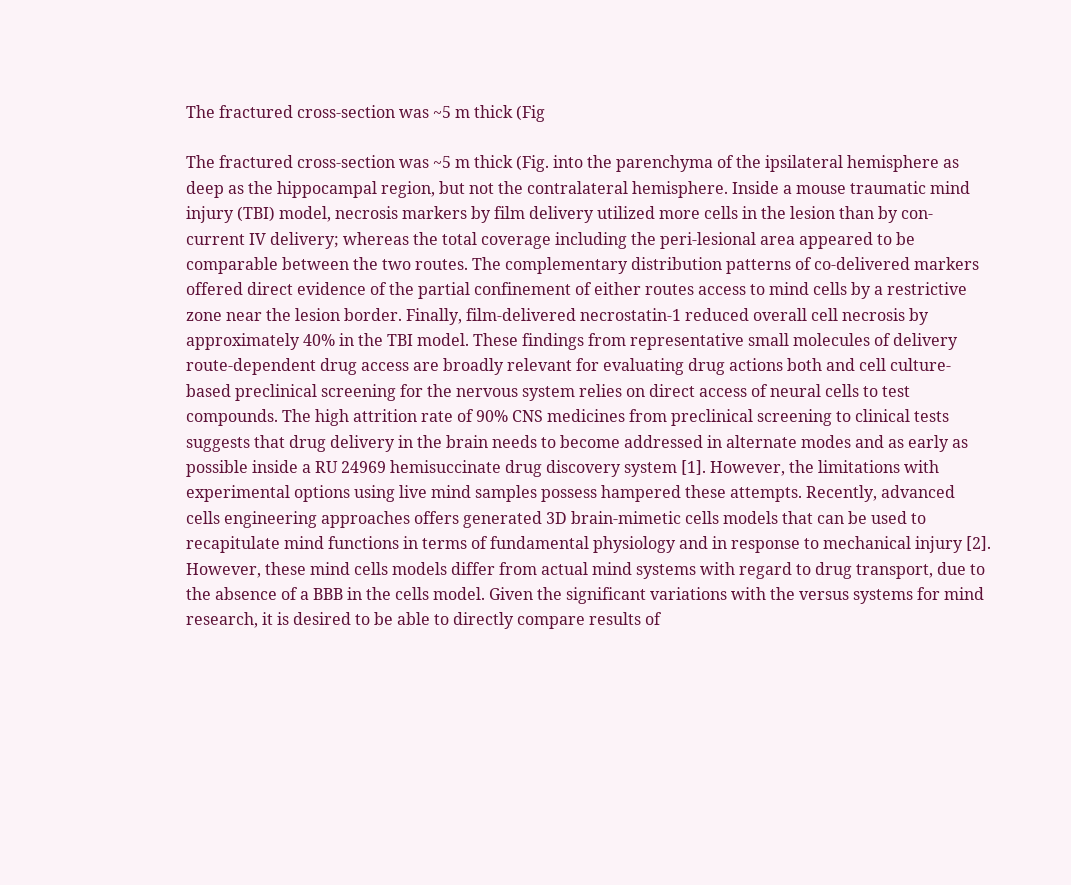The fractured cross-section was ~5 m thick (Fig

The fractured cross-section was ~5 m thick (Fig. into the parenchyma of the ipsilateral hemisphere as deep as the hippocampal region, but not the contralateral hemisphere. Inside a mouse traumatic mind injury (TBI) model, necrosis markers by film delivery utilized more cells in the lesion than by con-current IV delivery; whereas the total coverage including the peri-lesional area appeared to be comparable between the two routes. The complementary distribution patterns of co-delivered markers offered direct evidence of the partial confinement of either routes access to mind cells by a restrictive zone near the lesion border. Finally, film-delivered necrostatin-1 reduced overall cell necrosis by approximately 40% in the TBI model. These findings from representative small molecules of delivery route-dependent drug access are broadly relevant for evaluating drug actions both and cell culture-based preclinical screening for the nervous system relies on direct access of neural cells to test compounds. The high attrition rate of 90% CNS medicines from preclinical screening to clinical tests suggests that drug delivery in the brain needs to become addressed in alternate modes and as early as possible inside a RU 24969 hemisuccinate drug discovery system [1]. However, the limitations with experimental options using live mind samples possess hampered these attempts. Recently, advanced cells engineering approaches offers generated 3D brain-mimetic cells models that can be used to recapitulate mind functions in terms of fundamental physiology and in response to mechanical injury [2]. However, these mind cells models differ from actual mind systems with regard to drug transport, due to the absence of a BBB in the cells model. Given the significant variations with the versus systems for mind research, it is desired to be able to directly compare results of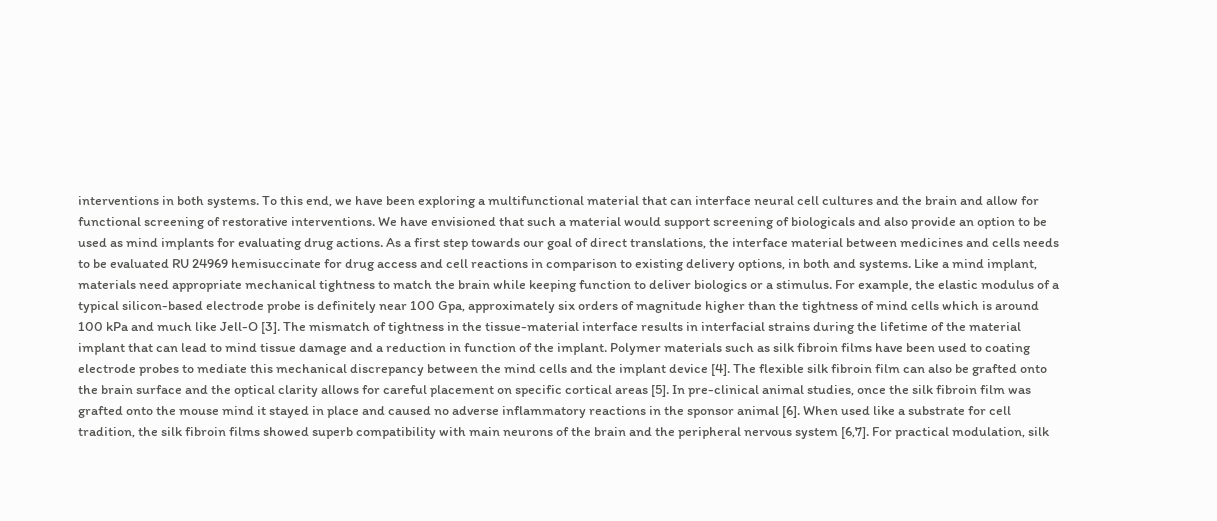interventions in both systems. To this end, we have been exploring a multifunctional material that can interface neural cell cultures and the brain and allow for functional screening of restorative interventions. We have envisioned that such a material would support screening of biologicals and also provide an option to be used as mind implants for evaluating drug actions. As a first step towards our goal of direct translations, the interface material between medicines and cells needs to be evaluated RU 24969 hemisuccinate for drug access and cell reactions in comparison to existing delivery options, in both and systems. Like a mind implant, materials need appropriate mechanical tightness to match the brain while keeping function to deliver biologics or a stimulus. For example, the elastic modulus of a typical silicon-based electrode probe is definitely near 100 Gpa, approximately six orders of magnitude higher than the tightness of mind cells which is around 100 kPa and much like Jell-O [3]. The mismatch of tightness in the tissue-material interface results in interfacial strains during the lifetime of the material implant that can lead to mind tissue damage and a reduction in function of the implant. Polymer materials such as silk fibroin films have been used to coating electrode probes to mediate this mechanical discrepancy between the mind cells and the implant device [4]. The flexible silk fibroin film can also be grafted onto the brain surface and the optical clarity allows for careful placement on specific cortical areas [5]. In pre-clinical animal studies, once the silk fibroin film was grafted onto the mouse mind it stayed in place and caused no adverse inflammatory reactions in the sponsor animal [6]. When used like a substrate for cell tradition, the silk fibroin films showed superb compatibility with main neurons of the brain and the peripheral nervous system [6,7]. For practical modulation, silk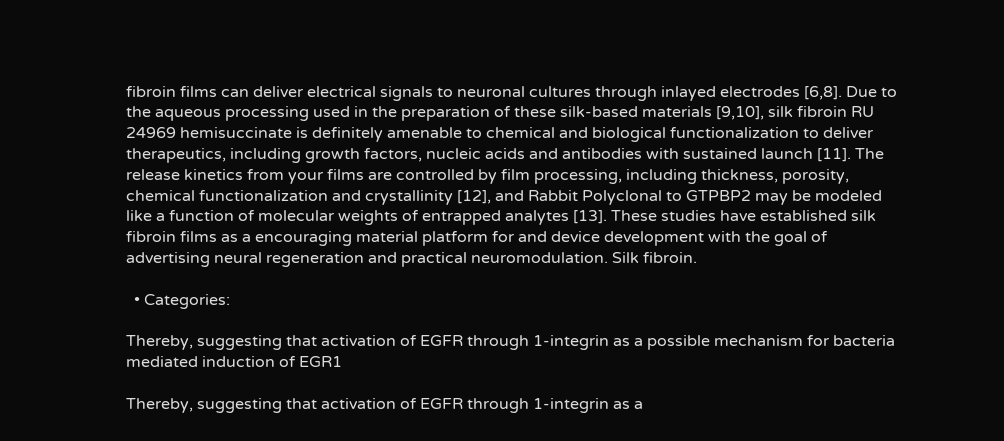fibroin films can deliver electrical signals to neuronal cultures through inlayed electrodes [6,8]. Due to the aqueous processing used in the preparation of these silk-based materials [9,10], silk fibroin RU 24969 hemisuccinate is definitely amenable to chemical and biological functionalization to deliver therapeutics, including growth factors, nucleic acids and antibodies with sustained launch [11]. The release kinetics from your films are controlled by film processing, including thickness, porosity, chemical functionalization and crystallinity [12], and Rabbit Polyclonal to GTPBP2 may be modeled like a function of molecular weights of entrapped analytes [13]. These studies have established silk fibroin films as a encouraging material platform for and device development with the goal of advertising neural regeneration and practical neuromodulation. Silk fibroin.

  • Categories:

Thereby, suggesting that activation of EGFR through 1-integrin as a possible mechanism for bacteria mediated induction of EGR1

Thereby, suggesting that activation of EGFR through 1-integrin as a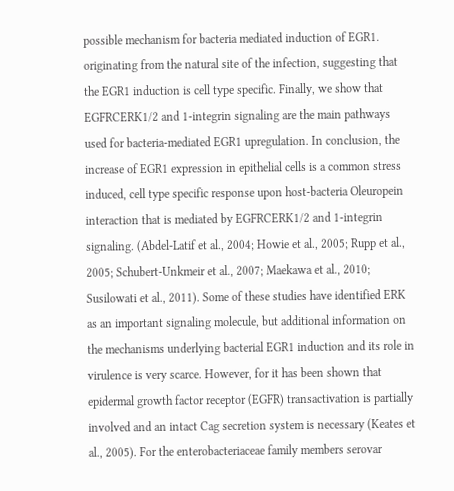possible mechanism for bacteria mediated induction of EGR1. originating from the natural site of the infection, suggesting that the EGR1 induction is cell type specific. Finally, we show that EGFRCERK1/2 and 1-integrin signaling are the main pathways used for bacteria-mediated EGR1 upregulation. In conclusion, the increase of EGR1 expression in epithelial cells is a common stress induced, cell type specific response upon host-bacteria Oleuropein interaction that is mediated by EGFRCERK1/2 and 1-integrin signaling. (Abdel-Latif et al., 2004; Howie et al., 2005; Rupp et al., 2005; Schubert-Unkmeir et al., 2007; Maekawa et al., 2010; Susilowati et al., 2011). Some of these studies have identified ERK as an important signaling molecule, but additional information on the mechanisms underlying bacterial EGR1 induction and its role in virulence is very scarce. However, for it has been shown that epidermal growth factor receptor (EGFR) transactivation is partially involved and an intact Cag secretion system is necessary (Keates et al., 2005). For the enterobacteriaceae family members serovar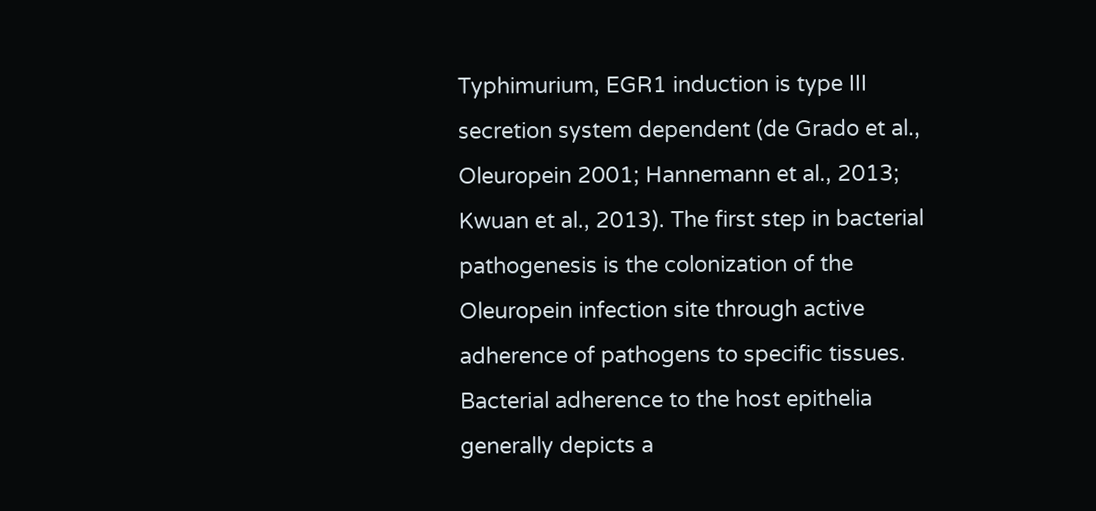Typhimurium, EGR1 induction is type III secretion system dependent (de Grado et al., Oleuropein 2001; Hannemann et al., 2013; Kwuan et al., 2013). The first step in bacterial pathogenesis is the colonization of the Oleuropein infection site through active adherence of pathogens to specific tissues. Bacterial adherence to the host epithelia generally depicts a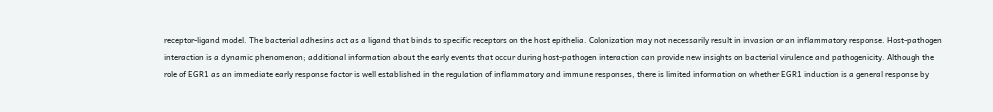receptor-ligand model. The bacterial adhesins act as a ligand that binds to specific receptors on the host epithelia. Colonization may not necessarily result in invasion or an inflammatory response. Host-pathogen interaction is a dynamic phenomenon; additional information about the early events that occur during host-pathogen interaction can provide new insights on bacterial virulence and pathogenicity. Although the role of EGR1 as an immediate early response factor is well established in the regulation of inflammatory and immune responses, there is limited information on whether EGR1 induction is a general response by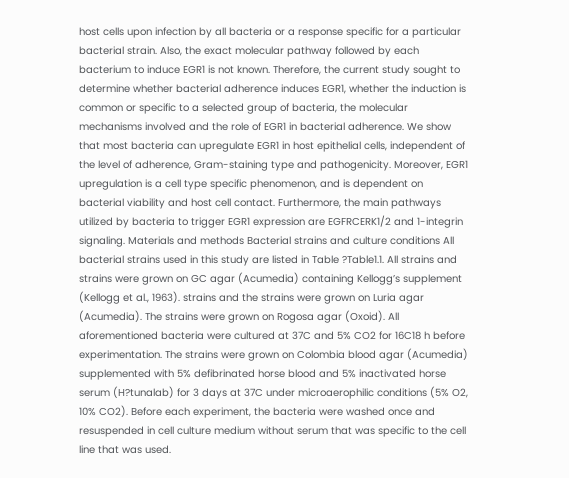host cells upon infection by all bacteria or a response specific for a particular bacterial strain. Also, the exact molecular pathway followed by each bacterium to induce EGR1 is not known. Therefore, the current study sought to determine whether bacterial adherence induces EGR1, whether the induction is common or specific to a selected group of bacteria, the molecular mechanisms involved and the role of EGR1 in bacterial adherence. We show that most bacteria can upregulate EGR1 in host epithelial cells, independent of the level of adherence, Gram-staining type and pathogenicity. Moreover, EGR1 upregulation is a cell type specific phenomenon, and is dependent on bacterial viability and host cell contact. Furthermore, the main pathways utilized by bacteria to trigger EGR1 expression are EGFRCERK1/2 and 1-integrin signaling. Materials and methods Bacterial strains and culture conditions All bacterial strains used in this study are listed in Table ?Table1.1. All strains and strains were grown on GC agar (Acumedia) containing Kellogg’s supplement (Kellogg et al., 1963). strains and the strains were grown on Luria agar (Acumedia). The strains were grown on Rogosa agar (Oxoid). All aforementioned bacteria were cultured at 37C and 5% CO2 for 16C18 h before experimentation. The strains were grown on Colombia blood agar (Acumedia) supplemented with 5% defibrinated horse blood and 5% inactivated horse serum (H?tunalab) for 3 days at 37C under microaerophilic conditions (5% O2, 10% CO2). Before each experiment, the bacteria were washed once and resuspended in cell culture medium without serum that was specific to the cell line that was used.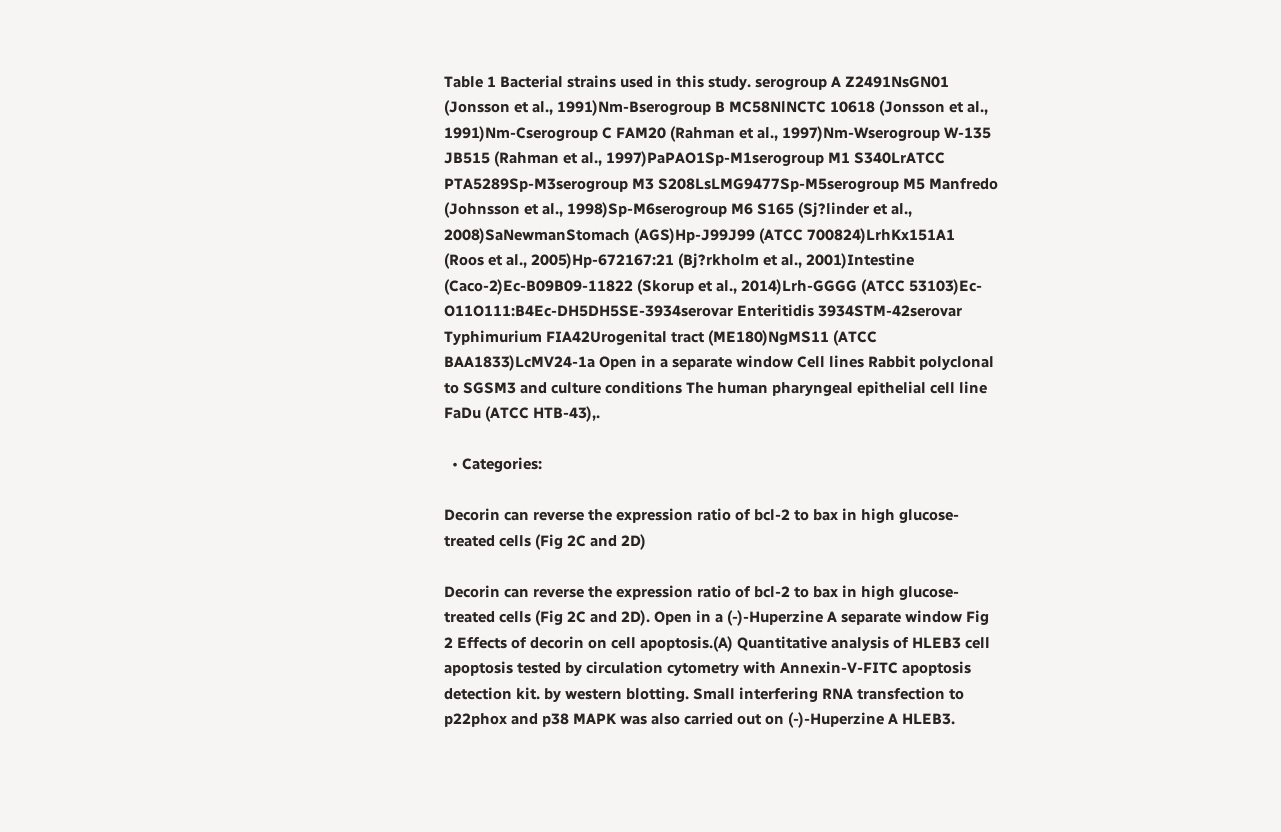Table 1 Bacterial strains used in this study. serogroup A Z2491NsGN01 (Jonsson et al., 1991)Nm-Bserogroup B MC58NlNCTC 10618 (Jonsson et al., 1991)Nm-Cserogroup C FAM20 (Rahman et al., 1997)Nm-Wserogroup W-135 JB515 (Rahman et al., 1997)PaPAO1Sp-M1serogroup M1 S340LrATCC PTA5289Sp-M3serogroup M3 S208LsLMG9477Sp-M5serogroup M5 Manfredo (Johnsson et al., 1998)Sp-M6serogroup M6 S165 (Sj?linder et al., 2008)SaNewmanStomach (AGS)Hp-J99J99 (ATCC 700824)LrhKx151A1 (Roos et al., 2005)Hp-672167:21 (Bj?rkholm et al., 2001)Intestine (Caco-2)Ec-B09B09-11822 (Skorup et al., 2014)Lrh-GGGG (ATCC 53103)Ec-O11O111:B4Ec-DH5DH5SE-3934serovar Enteritidis 3934STM-42serovar Typhimurium FIA42Urogenital tract (ME180)NgMS11 (ATCC BAA1833)LcMV24-1a Open in a separate window Cell lines Rabbit polyclonal to SGSM3 and culture conditions The human pharyngeal epithelial cell line FaDu (ATCC HTB-43),.

  • Categories:

Decorin can reverse the expression ratio of bcl-2 to bax in high glucose-treated cells (Fig 2C and 2D)

Decorin can reverse the expression ratio of bcl-2 to bax in high glucose-treated cells (Fig 2C and 2D). Open in a (-)-Huperzine A separate window Fig 2 Effects of decorin on cell apoptosis.(A) Quantitative analysis of HLEB3 cell apoptosis tested by circulation cytometry with Annexin-V-FITC apoptosis detection kit. by western blotting. Small interfering RNA transfection to p22phox and p38 MAPK was also carried out on (-)-Huperzine A HLEB3.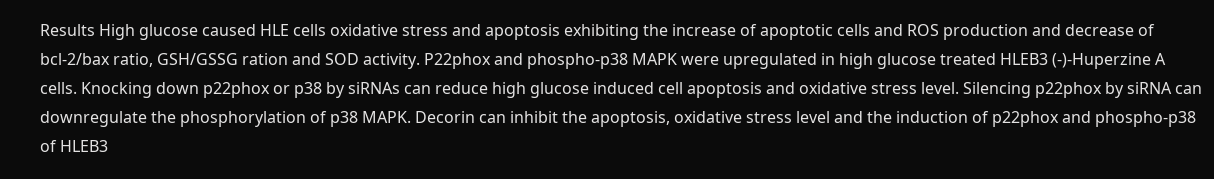Results High glucose caused HLE cells oxidative stress and apoptosis exhibiting the increase of apoptotic cells and ROS production and decrease of bcl-2/bax ratio, GSH/GSSG ration and SOD activity. P22phox and phospho-p38 MAPK were upregulated in high glucose treated HLEB3 (-)-Huperzine A cells. Knocking down p22phox or p38 by siRNAs can reduce high glucose induced cell apoptosis and oxidative stress level. Silencing p22phox by siRNA can downregulate the phosphorylation of p38 MAPK. Decorin can inhibit the apoptosis, oxidative stress level and the induction of p22phox and phospho-p38 of HLEB3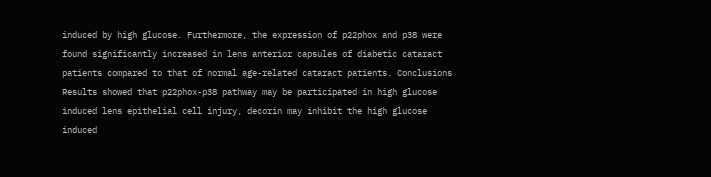induced by high glucose. Furthermore, the expression of p22phox and p38 were found significantly increased in lens anterior capsules of diabetic cataract patients compared to that of normal age-related cataract patients. Conclusions Results showed that p22phox-p38 pathway may be participated in high glucose induced lens epithelial cell injury, decorin may inhibit the high glucose induced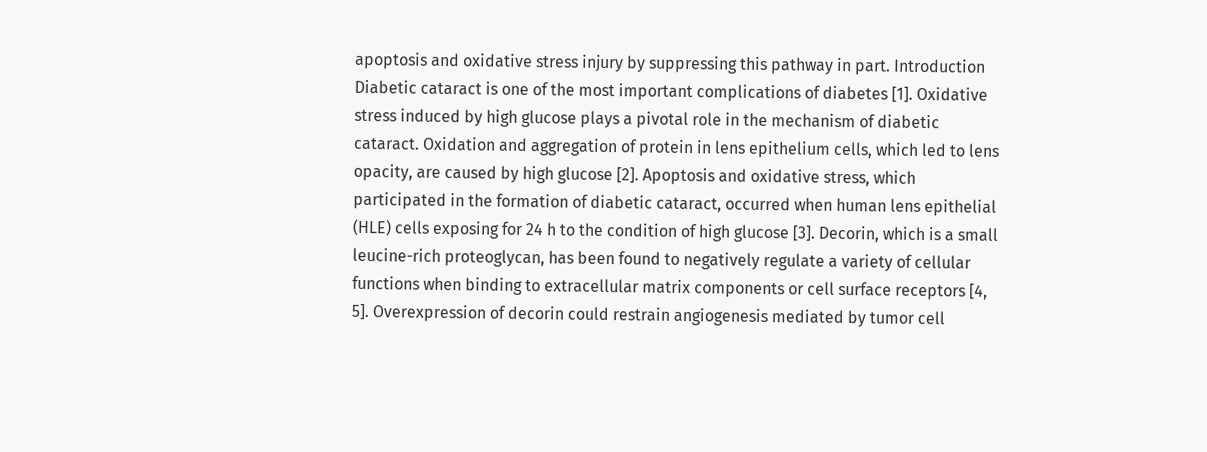apoptosis and oxidative stress injury by suppressing this pathway in part. Introduction Diabetic cataract is one of the most important complications of diabetes [1]. Oxidative stress induced by high glucose plays a pivotal role in the mechanism of diabetic cataract. Oxidation and aggregation of protein in lens epithelium cells, which led to lens opacity, are caused by high glucose [2]. Apoptosis and oxidative stress, which participated in the formation of diabetic cataract, occurred when human lens epithelial (HLE) cells exposing for 24 h to the condition of high glucose [3]. Decorin, which is a small leucine-rich proteoglycan, has been found to negatively regulate a variety of cellular functions when binding to extracellular matrix components or cell surface receptors [4, 5]. Overexpression of decorin could restrain angiogenesis mediated by tumor cell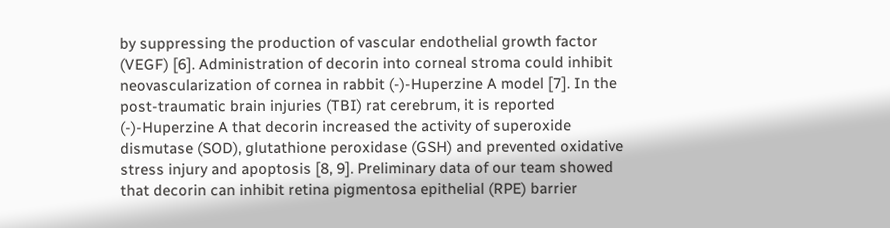by suppressing the production of vascular endothelial growth factor (VEGF) [6]. Administration of decorin into corneal stroma could inhibit neovascularization of cornea in rabbit (-)-Huperzine A model [7]. In the post-traumatic brain injuries (TBI) rat cerebrum, it is reported (-)-Huperzine A that decorin increased the activity of superoxide dismutase (SOD), glutathione peroxidase (GSH) and prevented oxidative stress injury and apoptosis [8, 9]. Preliminary data of our team showed that decorin can inhibit retina pigmentosa epithelial (RPE) barrier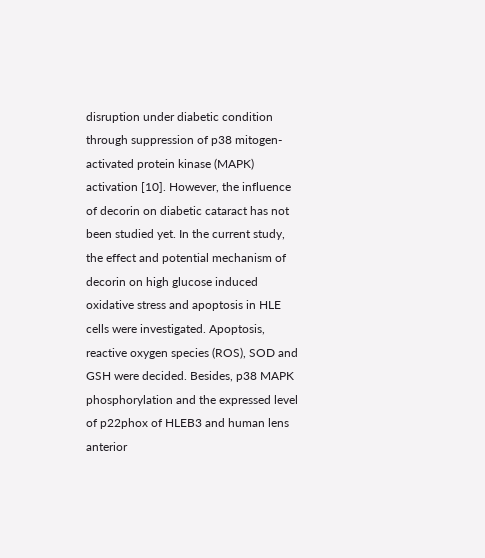disruption under diabetic condition through suppression of p38 mitogen-activated protein kinase (MAPK) activation [10]. However, the influence of decorin on diabetic cataract has not been studied yet. In the current study, the effect and potential mechanism of decorin on high glucose induced oxidative stress and apoptosis in HLE cells were investigated. Apoptosis, reactive oxygen species (ROS), SOD and GSH were decided. Besides, p38 MAPK phosphorylation and the expressed level of p22phox of HLEB3 and human lens anterior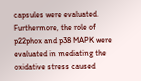capsules were evaluated. Furthermore, the role of p22phox and p38 MAPK were evaluated in mediating the oxidative stress caused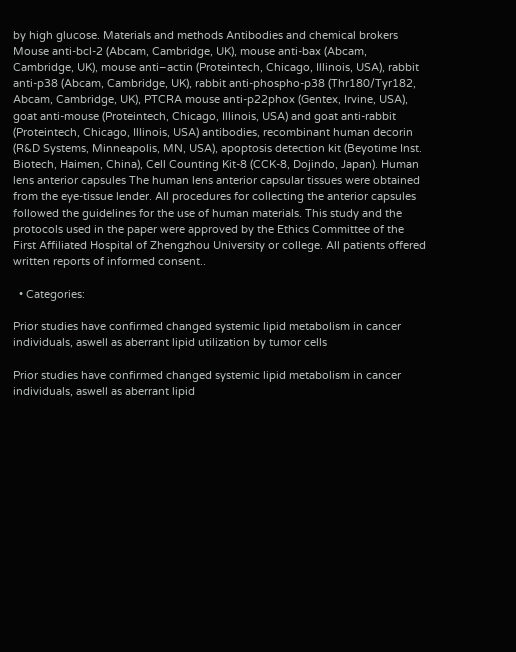by high glucose. Materials and methods Antibodies and chemical brokers Mouse anti-bcl-2 (Abcam, Cambridge, UK), mouse anti-bax (Abcam, Cambridge, UK), mouse anti–actin (Proteintech, Chicago, Illinois, USA), rabbit anti-p38 (Abcam, Cambridge, UK), rabbit anti-phospho-p38 (Thr180/Tyr182, Abcam, Cambridge, UK), PTCRA mouse anti-p22phox (Gentex, Irvine, USA), goat anti-mouse (Proteintech, Chicago, Illinois, USA) and goat anti-rabbit (Proteintech, Chicago, Illinois, USA) antibodies, recombinant human decorin (R&D Systems, Minneapolis, MN, USA), apoptosis detection kit (Beyotime Inst. Biotech, Haimen, China), Cell Counting Kit-8 (CCK-8, Dojindo, Japan). Human lens anterior capsules The human lens anterior capsular tissues were obtained from the eye-tissue lender. All procedures for collecting the anterior capsules followed the guidelines for the use of human materials. This study and the protocols used in the paper were approved by the Ethics Committee of the First Affiliated Hospital of Zhengzhou University or college. All patients offered written reports of informed consent..

  • Categories:

Prior studies have confirmed changed systemic lipid metabolism in cancer individuals, aswell as aberrant lipid utilization by tumor cells

Prior studies have confirmed changed systemic lipid metabolism in cancer individuals, aswell as aberrant lipid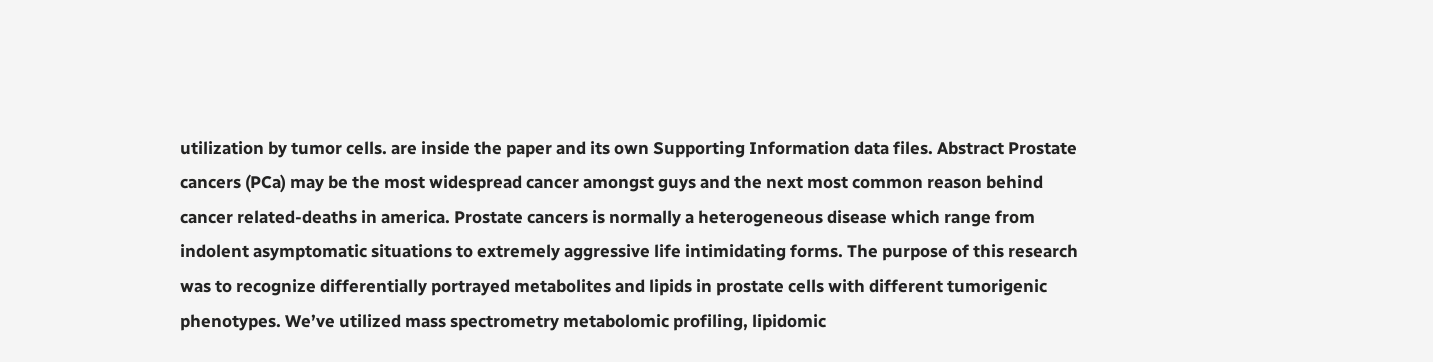utilization by tumor cells. are inside the paper and its own Supporting Information data files. Abstract Prostate cancers (PCa) may be the most widespread cancer amongst guys and the next most common reason behind cancer related-deaths in america. Prostate cancers is normally a heterogeneous disease which range from indolent asymptomatic situations to extremely aggressive life intimidating forms. The purpose of this research was to recognize differentially portrayed metabolites and lipids in prostate cells with different tumorigenic phenotypes. We’ve utilized mass spectrometry metabolomic profiling, lipidomic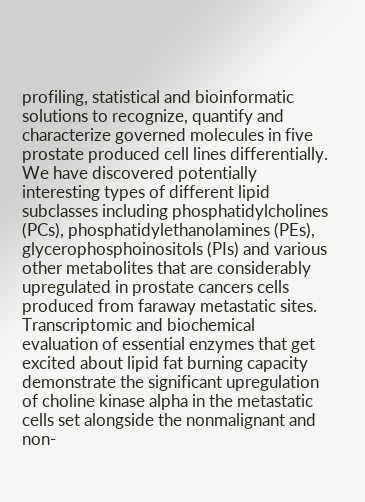profiling, statistical and bioinformatic solutions to recognize, quantify and characterize governed molecules in five prostate produced cell lines differentially. We have discovered potentially interesting types of different lipid subclasses including phosphatidylcholines (PCs), phosphatidylethanolamines (PEs), glycerophosphoinositols (PIs) and various other metabolites that are considerably upregulated in prostate cancers cells produced from faraway metastatic sites. Transcriptomic and biochemical evaluation of essential enzymes that get excited about lipid fat burning capacity demonstrate the significant upregulation of choline kinase alpha in the metastatic cells set alongside the nonmalignant and non-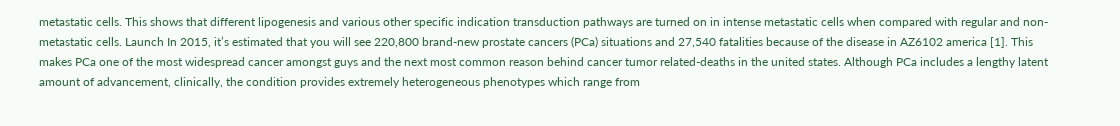metastatic cells. This shows that different lipogenesis and various other specific indication transduction pathways are turned on in intense metastatic cells when compared with regular and non-metastatic cells. Launch In 2015, it’s estimated that you will see 220,800 brand-new prostate cancers (PCa) situations and 27,540 fatalities because of the disease in AZ6102 america [1]. This makes PCa one of the most widespread cancer amongst guys and the next most common reason behind cancer tumor related-deaths in the united states. Although PCa includes a lengthy latent amount of advancement, clinically, the condition provides extremely heterogeneous phenotypes which range from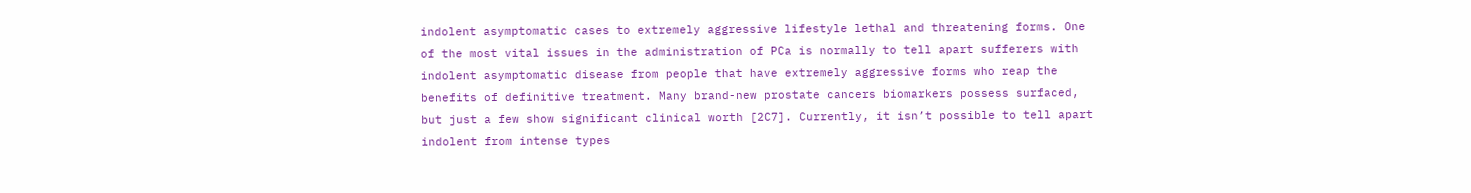indolent asymptomatic cases to extremely aggressive lifestyle lethal and threatening forms. One of the most vital issues in the administration of PCa is normally to tell apart sufferers with indolent asymptomatic disease from people that have extremely aggressive forms who reap the benefits of definitive treatment. Many brand-new prostate cancers biomarkers possess surfaced, but just a few show significant clinical worth [2C7]. Currently, it isn’t possible to tell apart indolent from intense types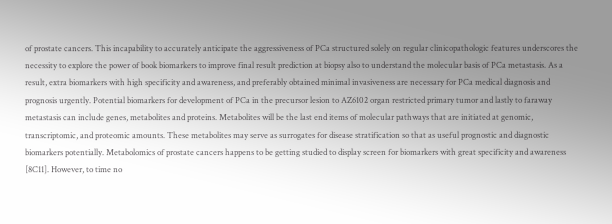of prostate cancers. This incapability to accurately anticipate the aggressiveness of PCa structured solely on regular clinicopathologic features underscores the necessity to explore the power of book biomarkers to improve final result prediction at biopsy also to understand the molecular basis of PCa metastasis. As a result, extra biomarkers with high specificity and awareness, and preferably obtained minimal invasiveness are necessary for PCa medical diagnosis and prognosis urgently. Potential biomarkers for development of PCa in the precursor lesion to AZ6102 organ restricted primary tumor and lastly to faraway metastasis can include genes, metabolites and proteins. Metabolites will be the last end items of molecular pathways that are initiated at genomic, transcriptomic, and proteomic amounts. These metabolites may serve as surrogates for disease stratification so that as useful prognostic and diagnostic biomarkers potentially. Metabolomics of prostate cancers happens to be getting studied to display screen for biomarkers with great specificity and awareness [8C11]. However, to time no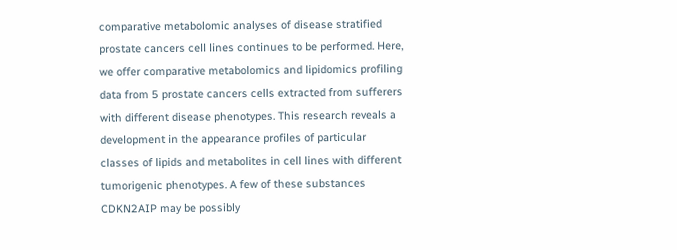comparative metabolomic analyses of disease stratified prostate cancers cell lines continues to be performed. Here, we offer comparative metabolomics and lipidomics profiling data from 5 prostate cancers cells extracted from sufferers with different disease phenotypes. This research reveals a development in the appearance profiles of particular classes of lipids and metabolites in cell lines with different tumorigenic phenotypes. A few of these substances CDKN2AIP may be possibly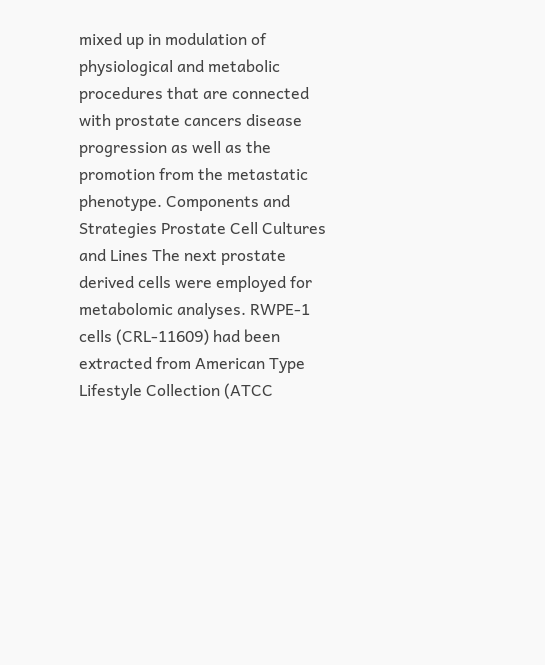mixed up in modulation of physiological and metabolic procedures that are connected with prostate cancers disease progression as well as the promotion from the metastatic phenotype. Components and Strategies Prostate Cell Cultures and Lines The next prostate derived cells were employed for metabolomic analyses. RWPE-1 cells (CRL-11609) had been extracted from American Type Lifestyle Collection (ATCC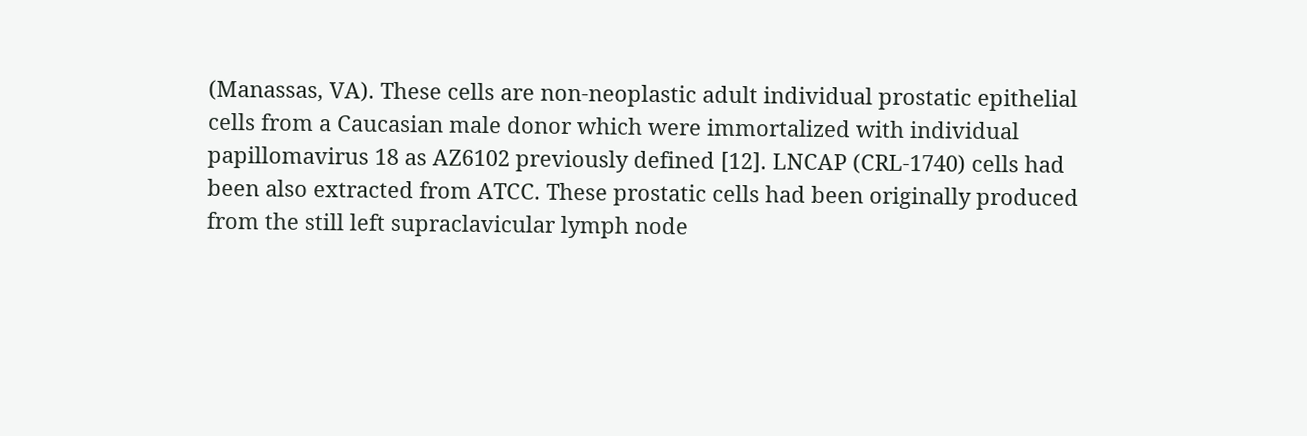(Manassas, VA). These cells are non-neoplastic adult individual prostatic epithelial cells from a Caucasian male donor which were immortalized with individual papillomavirus 18 as AZ6102 previously defined [12]. LNCAP (CRL-1740) cells had been also extracted from ATCC. These prostatic cells had been originally produced from the still left supraclavicular lymph node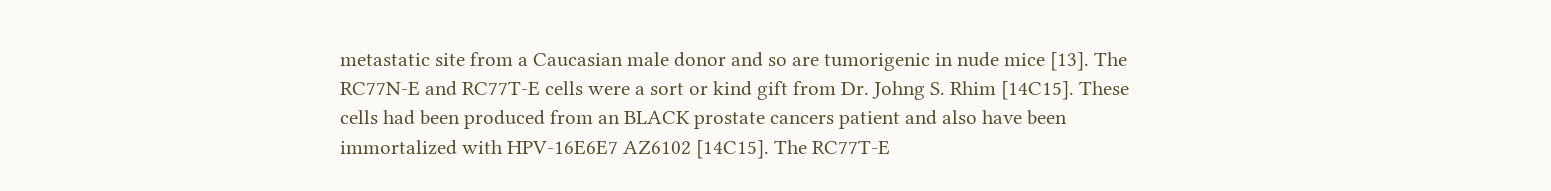metastatic site from a Caucasian male donor and so are tumorigenic in nude mice [13]. The RC77N-E and RC77T-E cells were a sort or kind gift from Dr. Johng S. Rhim [14C15]. These cells had been produced from an BLACK prostate cancers patient and also have been immortalized with HPV-16E6E7 AZ6102 [14C15]. The RC77T-E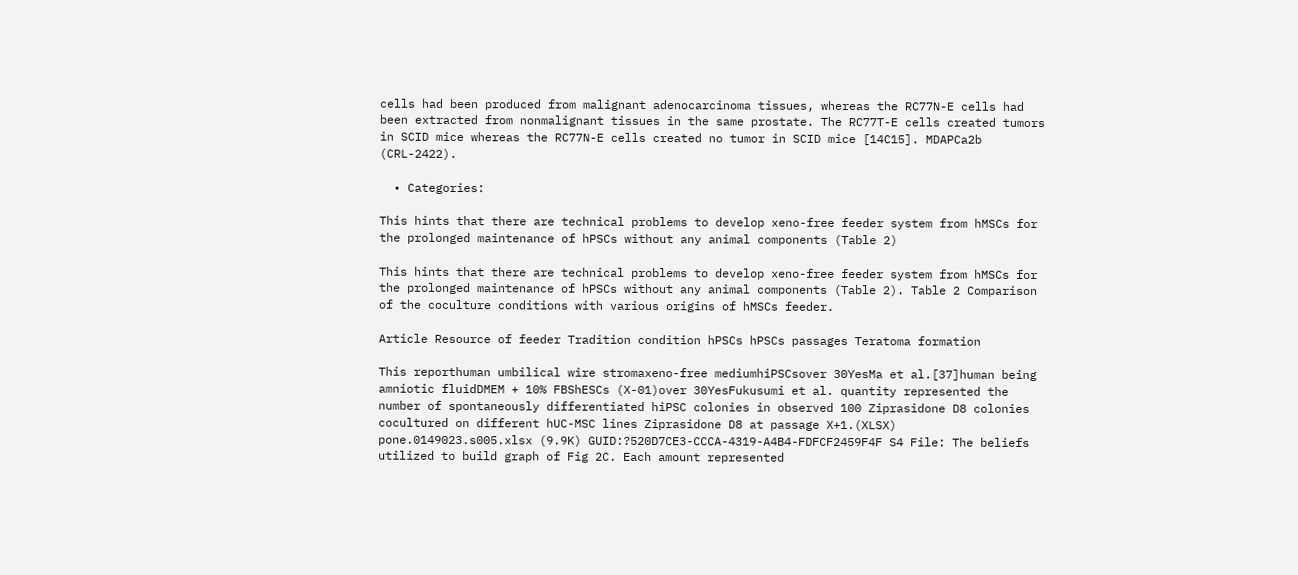cells had been produced from malignant adenocarcinoma tissues, whereas the RC77N-E cells had been extracted from nonmalignant tissues in the same prostate. The RC77T-E cells created tumors in SCID mice whereas the RC77N-E cells created no tumor in SCID mice [14C15]. MDAPCa2b (CRL-2422).

  • Categories:

This hints that there are technical problems to develop xeno-free feeder system from hMSCs for the prolonged maintenance of hPSCs without any animal components (Table 2)

This hints that there are technical problems to develop xeno-free feeder system from hMSCs for the prolonged maintenance of hPSCs without any animal components (Table 2). Table 2 Comparison of the coculture conditions with various origins of hMSCs feeder.

Article Resource of feeder Tradition condition hPSCs hPSCs passages Teratoma formation

This reporthuman umbilical wire stromaxeno-free mediumhiPSCsover 30YesMa et al.[37]human being amniotic fluidDMEM + 10% FBShESCs (X-01)over 30YesFukusumi et al. quantity represented the number of spontaneously differentiated hiPSC colonies in observed 100 Ziprasidone D8 colonies cocultured on different hUC-MSC lines Ziprasidone D8 at passage X+1.(XLSX) pone.0149023.s005.xlsx (9.9K) GUID:?520D7CE3-CCCA-4319-A4B4-FDFCF2459F4F S4 File: The beliefs utilized to build graph of Fig 2C. Each amount represented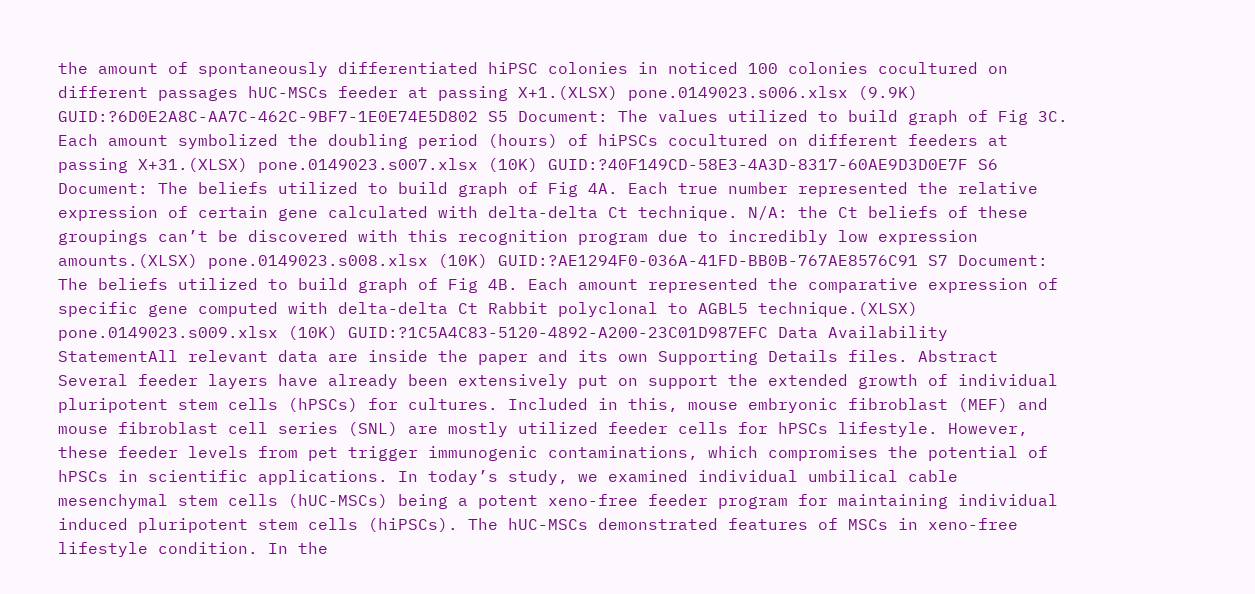the amount of spontaneously differentiated hiPSC colonies in noticed 100 colonies cocultured on different passages hUC-MSCs feeder at passing X+1.(XLSX) pone.0149023.s006.xlsx (9.9K) GUID:?6D0E2A8C-AA7C-462C-9BF7-1E0E74E5D802 S5 Document: The values utilized to build graph of Fig 3C. Each amount symbolized the doubling period (hours) of hiPSCs cocultured on different feeders at passing X+31.(XLSX) pone.0149023.s007.xlsx (10K) GUID:?40F149CD-58E3-4A3D-8317-60AE9D3D0E7F S6 Document: The beliefs utilized to build graph of Fig 4A. Each true number represented the relative expression of certain gene calculated with delta-delta Ct technique. N/A: the Ct beliefs of these groupings can’t be discovered with this recognition program due to incredibly low expression amounts.(XLSX) pone.0149023.s008.xlsx (10K) GUID:?AE1294F0-036A-41FD-BB0B-767AE8576C91 S7 Document: The beliefs utilized to build graph of Fig 4B. Each amount represented the comparative expression of specific gene computed with delta-delta Ct Rabbit polyclonal to AGBL5 technique.(XLSX) pone.0149023.s009.xlsx (10K) GUID:?1C5A4C83-5120-4892-A200-23C01D987EFC Data Availability StatementAll relevant data are inside the paper and its own Supporting Details files. Abstract Several feeder layers have already been extensively put on support the extended growth of individual pluripotent stem cells (hPSCs) for cultures. Included in this, mouse embryonic fibroblast (MEF) and mouse fibroblast cell series (SNL) are mostly utilized feeder cells for hPSCs lifestyle. However, these feeder levels from pet trigger immunogenic contaminations, which compromises the potential of hPSCs in scientific applications. In today’s study, we examined individual umbilical cable mesenchymal stem cells (hUC-MSCs) being a potent xeno-free feeder program for maintaining individual induced pluripotent stem cells (hiPSCs). The hUC-MSCs demonstrated features of MSCs in xeno-free lifestyle condition. In the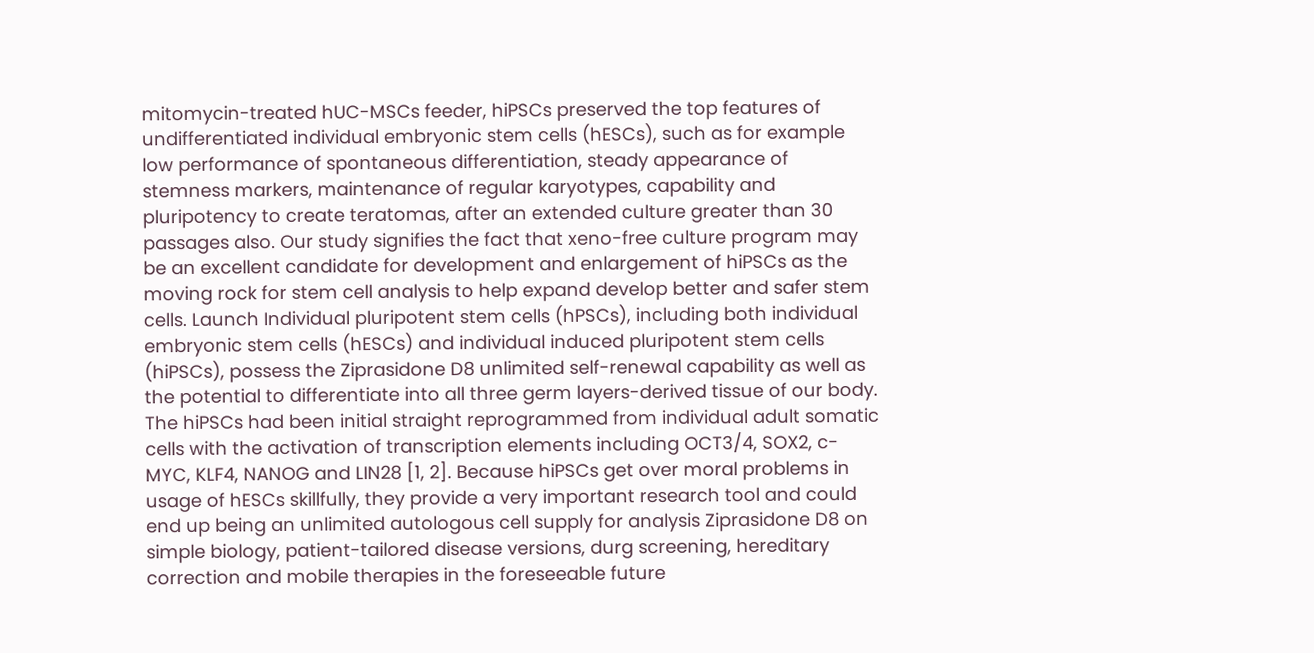mitomycin-treated hUC-MSCs feeder, hiPSCs preserved the top features of undifferentiated individual embryonic stem cells (hESCs), such as for example low performance of spontaneous differentiation, steady appearance of stemness markers, maintenance of regular karyotypes, capability and pluripotency to create teratomas, after an extended culture greater than 30 passages also. Our study signifies the fact that xeno-free culture program may be an excellent candidate for development and enlargement of hiPSCs as the moving rock for stem cell analysis to help expand develop better and safer stem cells. Launch Individual pluripotent stem cells (hPSCs), including both individual embryonic stem cells (hESCs) and individual induced pluripotent stem cells (hiPSCs), possess the Ziprasidone D8 unlimited self-renewal capability as well as the potential to differentiate into all three germ layers-derived tissue of our body. The hiPSCs had been initial straight reprogrammed from individual adult somatic cells with the activation of transcription elements including OCT3/4, SOX2, c-MYC, KLF4, NANOG and LIN28 [1, 2]. Because hiPSCs get over moral problems in usage of hESCs skillfully, they provide a very important research tool and could end up being an unlimited autologous cell supply for analysis Ziprasidone D8 on simple biology, patient-tailored disease versions, durg screening, hereditary correction and mobile therapies in the foreseeable future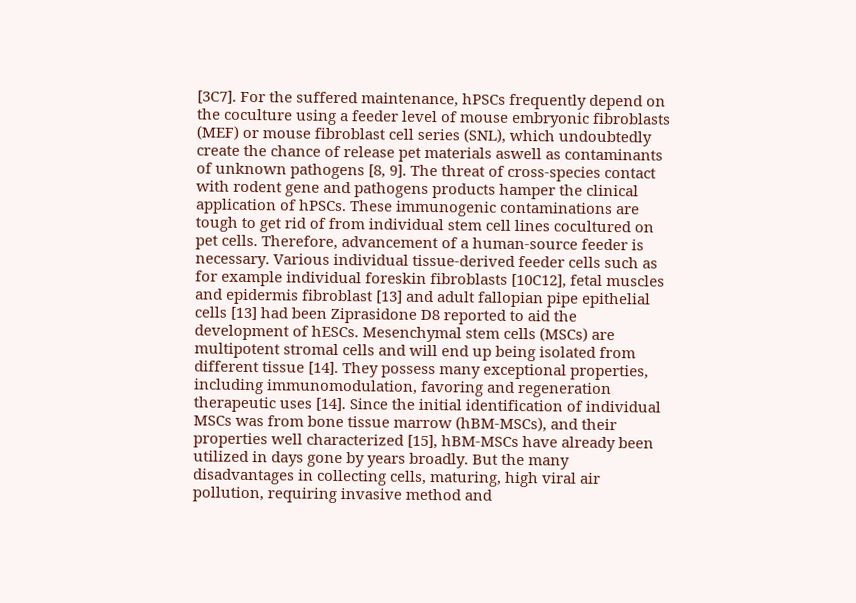[3C7]. For the suffered maintenance, hPSCs frequently depend on the coculture using a feeder level of mouse embryonic fibroblasts (MEF) or mouse fibroblast cell series (SNL), which undoubtedly create the chance of release pet materials aswell as contaminants of unknown pathogens [8, 9]. The threat of cross-species contact with rodent gene and pathogens products hamper the clinical application of hPSCs. These immunogenic contaminations are tough to get rid of from individual stem cell lines cocultured on pet cells. Therefore, advancement of a human-source feeder is necessary. Various individual tissue-derived feeder cells such as for example individual foreskin fibroblasts [10C12], fetal muscles and epidermis fibroblast [13] and adult fallopian pipe epithelial cells [13] had been Ziprasidone D8 reported to aid the development of hESCs. Mesenchymal stem cells (MSCs) are multipotent stromal cells and will end up being isolated from different tissue [14]. They possess many exceptional properties, including immunomodulation, favoring and regeneration therapeutic uses [14]. Since the initial identification of individual MSCs was from bone tissue marrow (hBM-MSCs), and their properties well characterized [15], hBM-MSCs have already been utilized in days gone by years broadly. But the many disadvantages in collecting cells, maturing, high viral air pollution, requiring invasive method and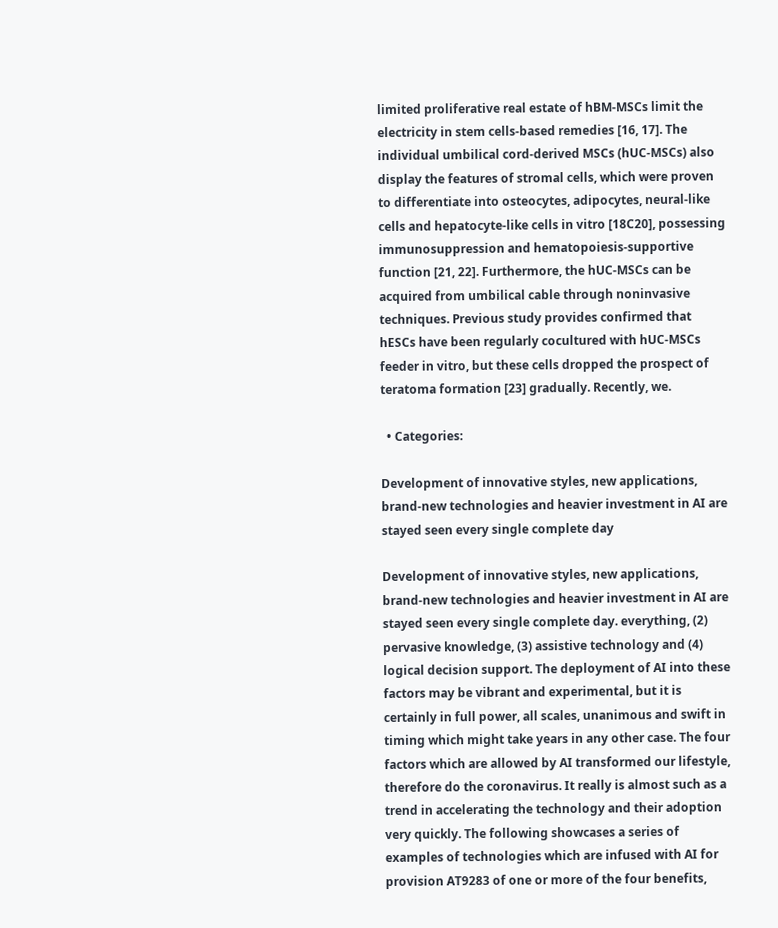limited proliferative real estate of hBM-MSCs limit the electricity in stem cells-based remedies [16, 17]. The individual umbilical cord-derived MSCs (hUC-MSCs) also display the features of stromal cells, which were proven to differentiate into osteocytes, adipocytes, neural-like cells and hepatocyte-like cells in vitro [18C20], possessing immunosuppression and hematopoiesis-supportive function [21, 22]. Furthermore, the hUC-MSCs can be acquired from umbilical cable through noninvasive techniques. Previous study provides confirmed that hESCs have been regularly cocultured with hUC-MSCs feeder in vitro, but these cells dropped the prospect of teratoma formation [23] gradually. Recently, we.

  • Categories:

Development of innovative styles, new applications, brand-new technologies and heavier investment in AI are stayed seen every single complete day

Development of innovative styles, new applications, brand-new technologies and heavier investment in AI are stayed seen every single complete day. everything, (2) pervasive knowledge, (3) assistive technology and (4) logical decision support. The deployment of AI into these factors may be vibrant and experimental, but it is certainly in full power, all scales, unanimous and swift in timing which might take years in any other case. The four factors which are allowed by AI transformed our lifestyle, therefore do the coronavirus. It really is almost such as a trend in accelerating the technology and their adoption very quickly. The following showcases a series of examples of technologies which are infused with AI for provision AT9283 of one or more of the four benefits,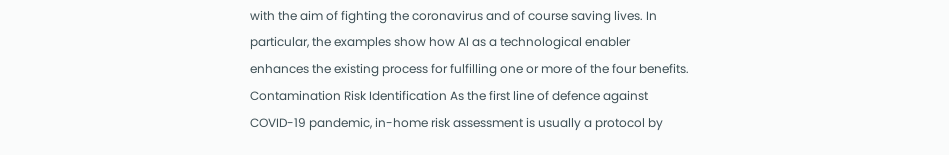with the aim of fighting the coronavirus and of course saving lives. In particular, the examples show how AI as a technological enabler enhances the existing process for fulfilling one or more of the four benefits. Contamination Risk Identification As the first line of defence against COVID-19 pandemic, in-home risk assessment is usually a protocol by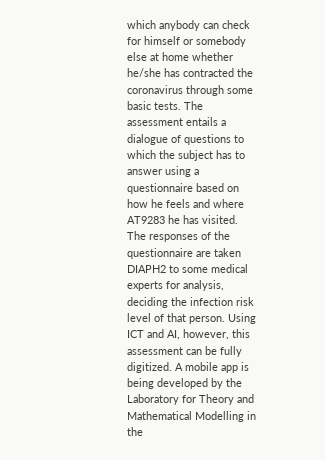which anybody can check for himself or somebody else at home whether he/she has contracted the coronavirus through some basic tests. The assessment entails a dialogue of questions to which the subject has to answer using a questionnaire based on how he feels and where AT9283 he has visited. The responses of the questionnaire are taken DIAPH2 to some medical experts for analysis, deciding the infection risk level of that person. Using ICT and AI, however, this assessment can be fully digitized. A mobile app is being developed by the Laboratory for Theory and Mathematical Modelling in the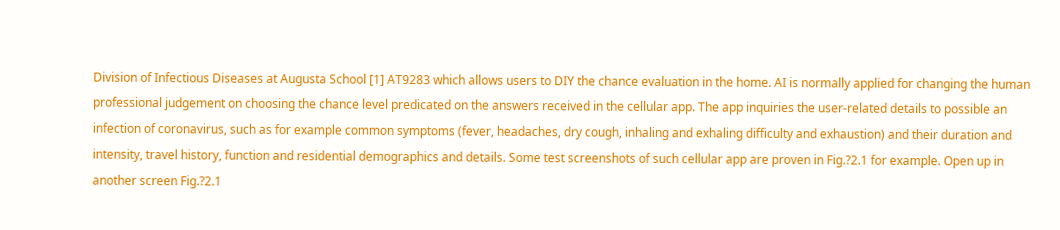Division of Infectious Diseases at Augusta School [1] AT9283 which allows users to DIY the chance evaluation in the home. AI is normally applied for changing the human professional judgement on choosing the chance level predicated on the answers received in the cellular app. The app inquiries the user-related details to possible an infection of coronavirus, such as for example common symptoms (fever, headaches, dry cough, inhaling and exhaling difficulty and exhaustion) and their duration and intensity, travel history, function and residential demographics and details. Some test screenshots of such cellular app are proven in Fig.?2.1 for example. Open up in another screen Fig.?2.1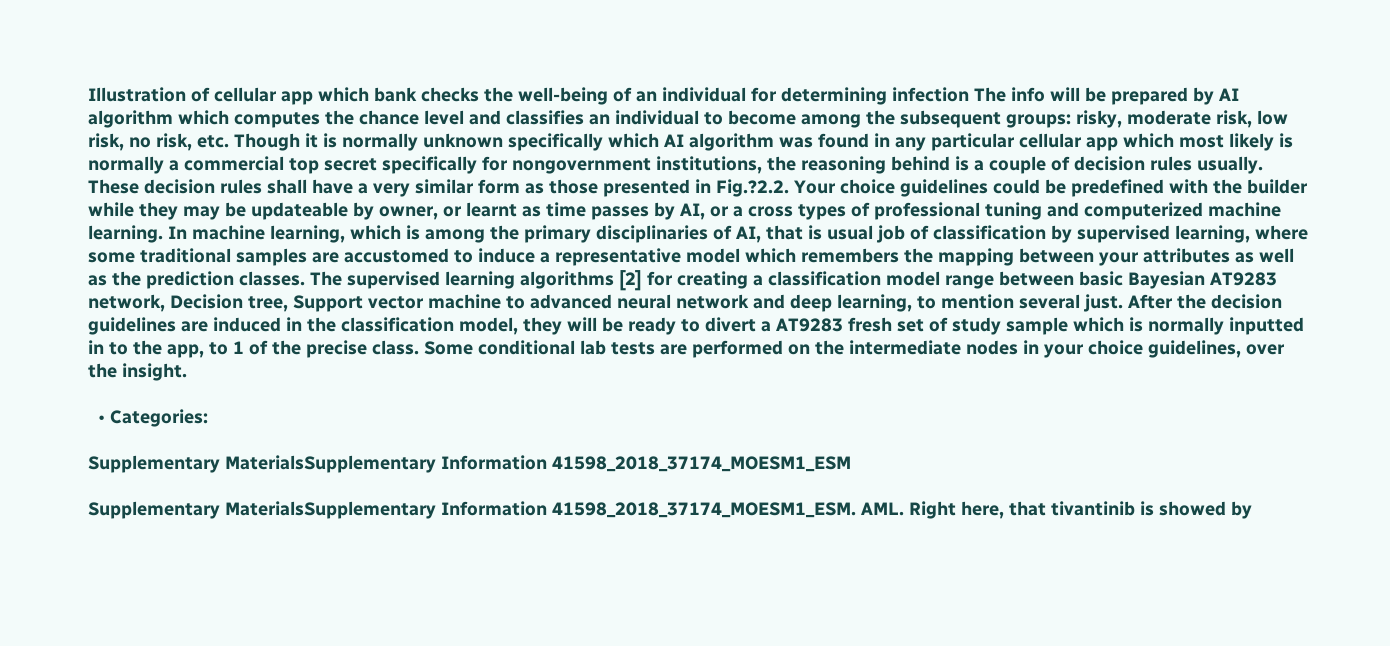Illustration of cellular app which bank checks the well-being of an individual for determining infection The info will be prepared by AI algorithm which computes the chance level and classifies an individual to become among the subsequent groups: risky, moderate risk, low risk, no risk, etc. Though it is normally unknown specifically which AI algorithm was found in any particular cellular app which most likely is normally a commercial top secret specifically for nongovernment institutions, the reasoning behind is a couple of decision rules usually. These decision rules shall have a very similar form as those presented in Fig.?2.2. Your choice guidelines could be predefined with the builder while they may be updateable by owner, or learnt as time passes by AI, or a cross types of professional tuning and computerized machine learning. In machine learning, which is among the primary disciplinaries of AI, that is usual job of classification by supervised learning, where some traditional samples are accustomed to induce a representative model which remembers the mapping between your attributes as well as the prediction classes. The supervised learning algorithms [2] for creating a classification model range between basic Bayesian AT9283 network, Decision tree, Support vector machine to advanced neural network and deep learning, to mention several just. After the decision guidelines are induced in the classification model, they will be ready to divert a AT9283 fresh set of study sample which is normally inputted in to the app, to 1 of the precise class. Some conditional lab tests are performed on the intermediate nodes in your choice guidelines, over the insight.

  • Categories:

Supplementary MaterialsSupplementary Information 41598_2018_37174_MOESM1_ESM

Supplementary MaterialsSupplementary Information 41598_2018_37174_MOESM1_ESM. AML. Right here, that tivantinib is showed by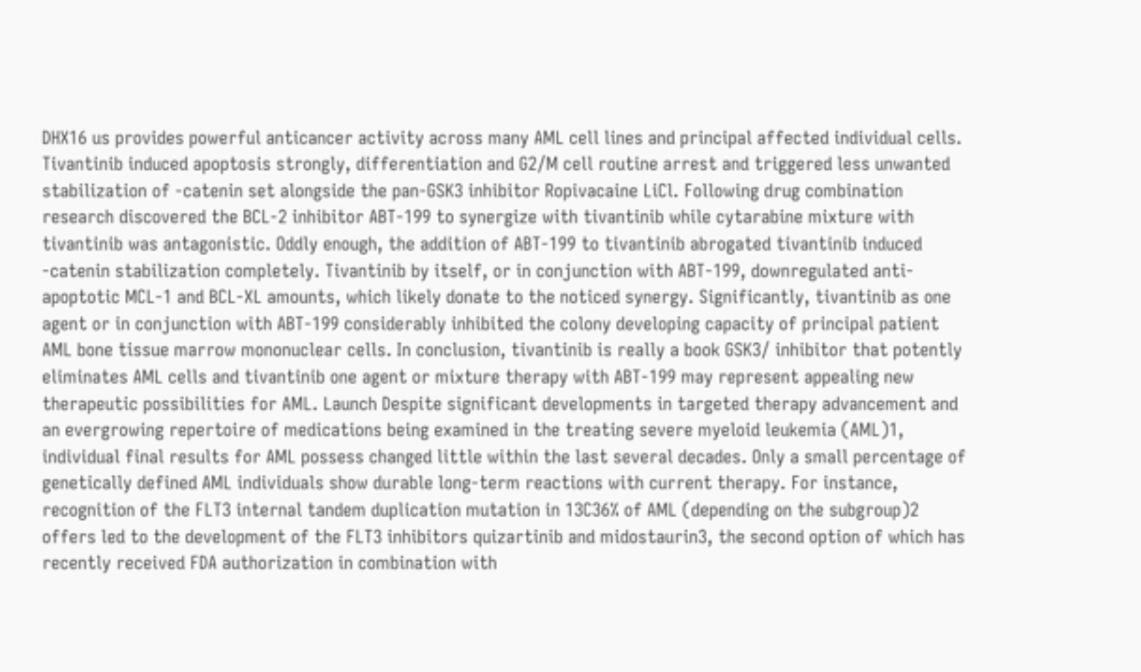DHX16 us provides powerful anticancer activity across many AML cell lines and principal affected individual cells. Tivantinib induced apoptosis strongly, differentiation and G2/M cell routine arrest and triggered less unwanted stabilization of -catenin set alongside the pan-GSK3 inhibitor Ropivacaine LiCl. Following drug combination research discovered the BCL-2 inhibitor ABT-199 to synergize with tivantinib while cytarabine mixture with tivantinib was antagonistic. Oddly enough, the addition of ABT-199 to tivantinib abrogated tivantinib induced -catenin stabilization completely. Tivantinib by itself, or in conjunction with ABT-199, downregulated anti-apoptotic MCL-1 and BCL-XL amounts, which likely donate to the noticed synergy. Significantly, tivantinib as one agent or in conjunction with ABT-199 considerably inhibited the colony developing capacity of principal patient AML bone tissue marrow mononuclear cells. In conclusion, tivantinib is really a book GSK3/ inhibitor that potently eliminates AML cells and tivantinib one agent or mixture therapy with ABT-199 may represent appealing new therapeutic possibilities for AML. Launch Despite significant developments in targeted therapy advancement and an evergrowing repertoire of medications being examined in the treating severe myeloid leukemia (AML)1, individual final results for AML possess changed little within the last several decades. Only a small percentage of genetically defined AML individuals show durable long-term reactions with current therapy. For instance, recognition of the FLT3 internal tandem duplication mutation in 13C36% of AML (depending on the subgroup)2 offers led to the development of the FLT3 inhibitors quizartinib and midostaurin3, the second option of which has recently received FDA authorization in combination with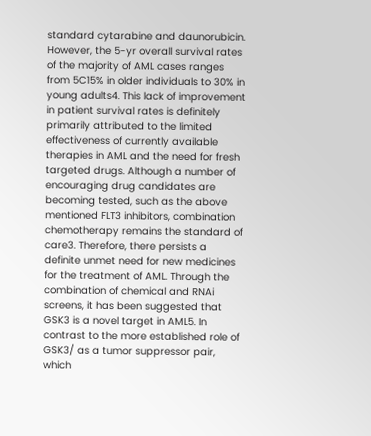standard cytarabine and daunorubicin. However, the 5-yr overall survival rates of the majority of AML cases ranges from 5C15% in older individuals to 30% in young adults4. This lack of improvement in patient survival rates is definitely primarily attributed to the limited effectiveness of currently available therapies in AML and the need for fresh targeted drugs. Although a number of encouraging drug candidates are becoming tested, such as the above mentioned FLT3 inhibitors, combination chemotherapy remains the standard of care3. Therefore, there persists a definite unmet need for new medicines for the treatment of AML. Through the combination of chemical and RNAi screens, it has been suggested that GSK3 is a novel target in AML5. In contrast to the more established role of GSK3/ as a tumor suppressor pair, which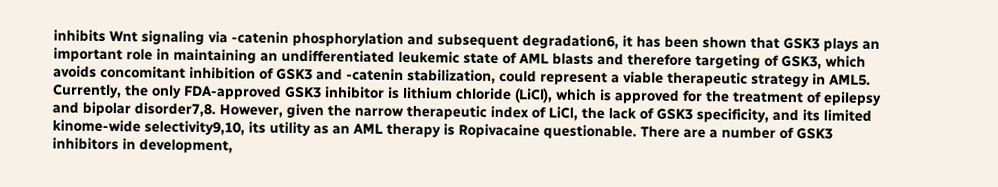inhibits Wnt signaling via -catenin phosphorylation and subsequent degradation6, it has been shown that GSK3 plays an important role in maintaining an undifferentiated leukemic state of AML blasts and therefore targeting of GSK3, which avoids concomitant inhibition of GSK3 and -catenin stabilization, could represent a viable therapeutic strategy in AML5. Currently, the only FDA-approved GSK3 inhibitor is lithium chloride (LiCl), which is approved for the treatment of epilepsy and bipolar disorder7,8. However, given the narrow therapeutic index of LiCl, the lack of GSK3 specificity, and its limited kinome-wide selectivity9,10, its utility as an AML therapy is Ropivacaine questionable. There are a number of GSK3 inhibitors in development,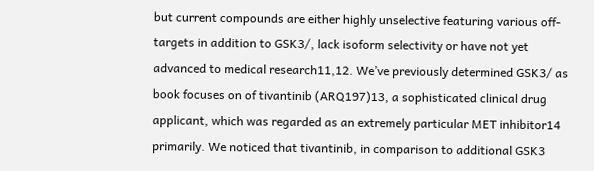but current compounds are either highly unselective featuring various off-targets in addition to GSK3/, lack isoform selectivity or have not yet advanced to medical research11,12. We’ve previously determined GSK3/ as book focuses on of tivantinib (ARQ197)13, a sophisticated clinical drug applicant, which was regarded as an extremely particular MET inhibitor14 primarily. We noticed that tivantinib, in comparison to additional GSK3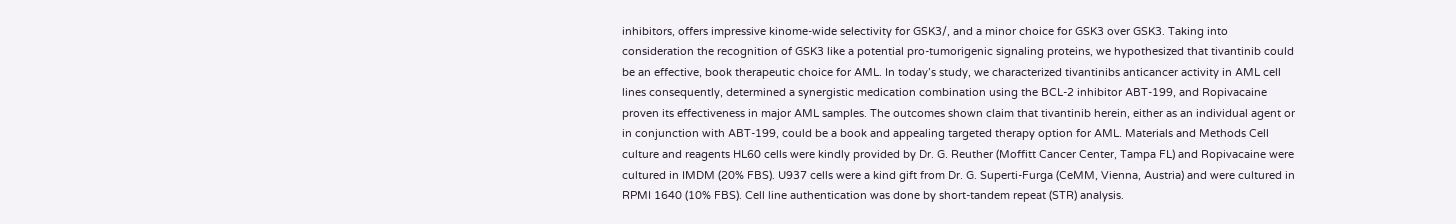inhibitors, offers impressive kinome-wide selectivity for GSK3/, and a minor choice for GSK3 over GSK3. Taking into consideration the recognition of GSK3 like a potential pro-tumorigenic signaling proteins, we hypothesized that tivantinib could be an effective, book therapeutic choice for AML. In today’s study, we characterized tivantinibs anticancer activity in AML cell lines consequently, determined a synergistic medication combination using the BCL-2 inhibitor ABT-199, and Ropivacaine proven its effectiveness in major AML samples. The outcomes shown claim that tivantinib herein, either as an individual agent or in conjunction with ABT-199, could be a book and appealing targeted therapy option for AML. Materials and Methods Cell culture and reagents HL60 cells were kindly provided by Dr. G. Reuther (Moffitt Cancer Center, Tampa FL) and Ropivacaine were cultured in IMDM (20% FBS). U937 cells were a kind gift from Dr. G. Superti-Furga (CeMM, Vienna, Austria) and were cultured in RPMI 1640 (10% FBS). Cell line authentication was done by short-tandem repeat (STR) analysis.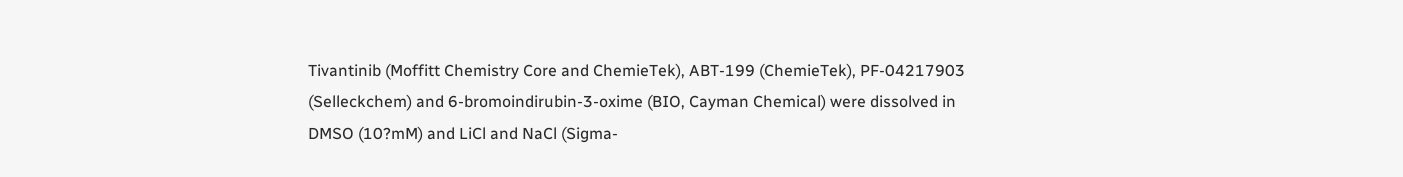Tivantinib (Moffitt Chemistry Core and ChemieTek), ABT-199 (ChemieTek), PF-04217903 (Selleckchem) and 6-bromoindirubin-3-oxime (BIO, Cayman Chemical) were dissolved in DMSO (10?mM) and LiCl and NaCl (Sigma-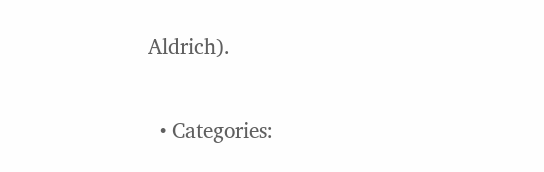Aldrich).

  • Categories: